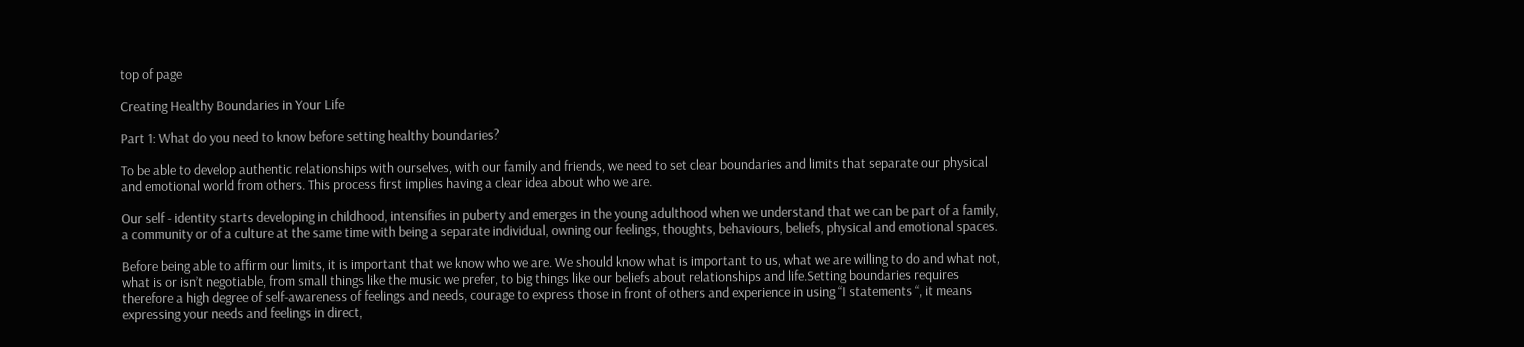top of page

Creating Healthy Boundaries in Your Life

Part 1: What do you need to know before setting healthy boundaries?

To be able to develop authentic relationships with ourselves, with our family and friends, we need to set clear boundaries and limits that separate our physical and emotional world from others. This process first implies having a clear idea about who we are.

Our self - identity starts developing in childhood, intensifies in puberty and emerges in the young adulthood when we understand that we can be part of a family, a community or of a culture at the same time with being a separate individual, owning our feelings, thoughts, behaviours, beliefs, physical and emotional spaces.

Before being able to affirm our limits, it is important that we know who we are. We should know what is important to us, what we are willing to do and what not, what is or isn’t negotiable, from small things like the music we prefer, to big things like our beliefs about relationships and life.Setting boundaries requires therefore a high degree of self-awareness of feelings and needs, courage to express those in front of others and experience in using “I statements “, it means expressing your needs and feelings in direct,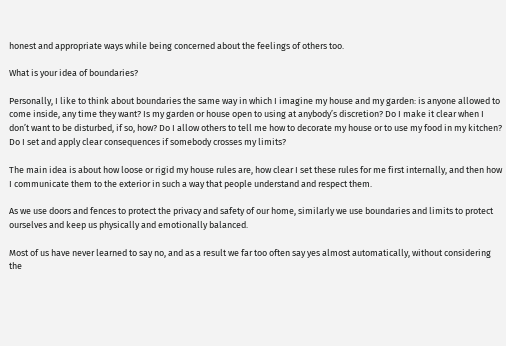honest and appropriate ways while being concerned about the feelings of others too.

What is your idea of boundaries?

Personally, I like to think about boundaries the same way in which I imagine my house and my garden: is anyone allowed to come inside, any time they want? Is my garden or house open to using at anybody’s discretion? Do I make it clear when I don’t want to be disturbed, if so, how? Do I allow others to tell me how to decorate my house or to use my food in my kitchen? Do I set and apply clear consequences if somebody crosses my limits?

The main idea is about how loose or rigid my house rules are, how clear I set these rules for me first internally, and then how I communicate them to the exterior in such a way that people understand and respect them.

As we use doors and fences to protect the privacy and safety of our home, similarly we use boundaries and limits to protect ourselves and keep us physically and emotionally balanced.

Most of us have never learned to say no, and as a result we far too often say yes almost automatically, without considering the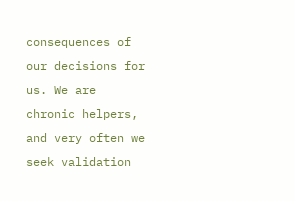consequences of our decisions for us. We are chronic helpers, and very often we seek validation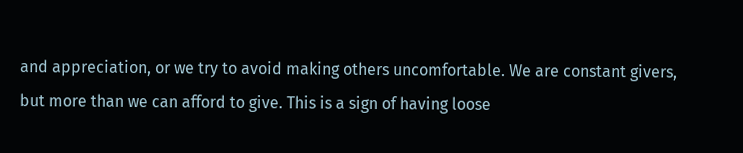and appreciation, or we try to avoid making others uncomfortable. We are constant givers, but more than we can afford to give. This is a sign of having loose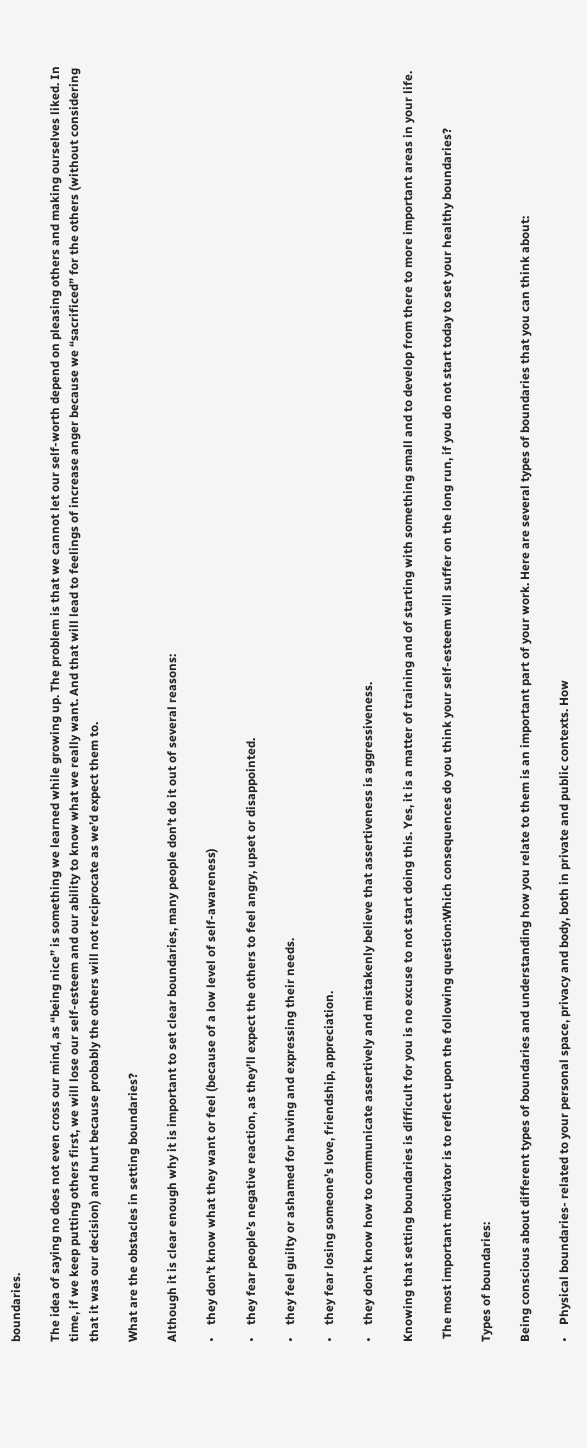boundaries.

The idea of saying no does not even cross our mind, as “being nice” is something we learned while growing up. The problem is that we cannot let our self-worth depend on pleasing others and making ourselves liked. In time, if we keep putting others first, we will lose our self-esteem and our ability to know what we really want. And that will lead to feelings of increase anger because we “sacrificed” for the others (without considering that it was our decision) and hurt because probably the others will not reciprocate as we’d expect them to.

What are the obstacles in setting boundaries?

Although it is clear enough why it is important to set clear boundaries, many people don’t do it out of several reasons:

•    they don’t know what they want or feel (because of a low level of self-awareness)

•    they fear people’s negative reaction, as they’ll expect the others to feel angry, upset or disappointed.

•    they feel guilty or ashamed for having and expressing their needs.

•    they fear losing someone’s love, friendship, appreciation.

•    they don’t know how to communicate assertively and mistakenly believe that assertiveness is aggressiveness.

Knowing that setting boundaries is difficult for you is no excuse to not start doing this. Yes, it is a matter of training and of starting with something small and to develop from there to more important areas in your life.

 The most important motivator is to reflect upon the following question:Which consequences do you think your self-esteem will suffer on the long run, if you do not start today to set your healthy boundaries?

Types of boundaries:

Being conscious about different types of boundaries and understanding how you relate to them is an important part of your work. Here are several types of boundaries that you can think about:

•    Physical boundaries- related to your personal space, privacy and body, both in private and public contexts. How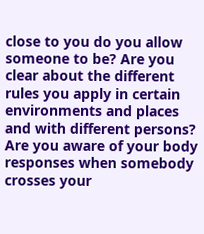close to you do you allow someone to be? Are you clear about the different rules you apply in certain environments and places and with different persons? Are you aware of your body responses when somebody crosses your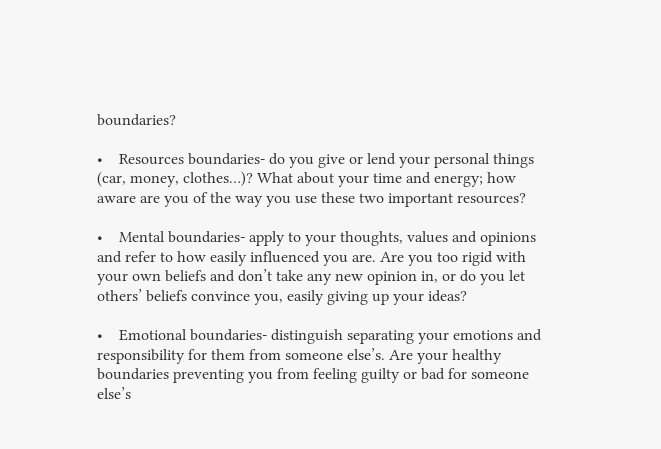boundaries?

•    Resources boundaries- do you give or lend your personal things (car, money, clothes…)? What about your time and energy; how aware are you of the way you use these two important resources?

•    Mental boundaries- apply to your thoughts, values and opinions and refer to how easily influenced you are. Are you too rigid with your own beliefs and don’t take any new opinion in, or do you let others’ beliefs convince you, easily giving up your ideas?

•    Emotional boundaries- distinguish separating your emotions and responsibility for them from someone else’s. Are your healthy boundaries preventing you from feeling guilty or bad for someone else’s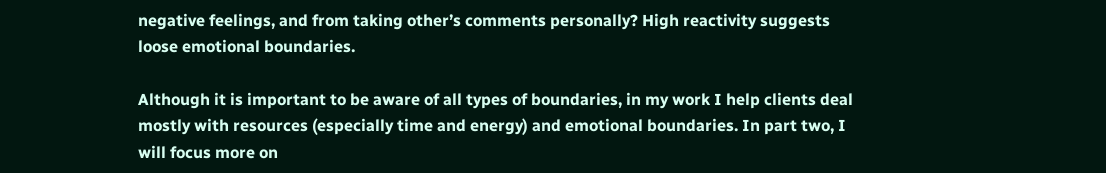negative feelings, and from taking other’s comments personally? High reactivity suggests loose emotional boundaries.

Although it is important to be aware of all types of boundaries, in my work I help clients deal mostly with resources (especially time and energy) and emotional boundaries. In part two, I will focus more on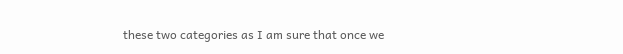these two categories as I am sure that once we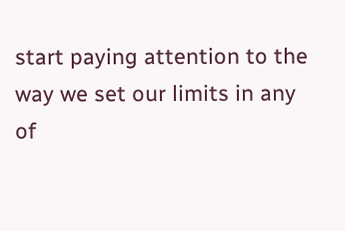start paying attention to the way we set our limits in any of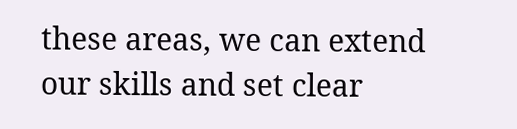these areas, we can extend our skills and set clear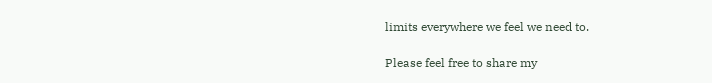limits everywhere we feel we need to.

Please feel free to share my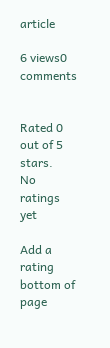article

6 views0 comments


Rated 0 out of 5 stars.
No ratings yet

Add a rating
bottom of page